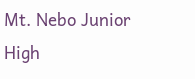Mt. Nebo Junior High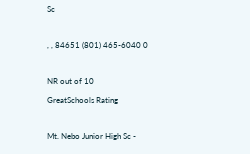Sc

, , 84651 (801) 465-6040 0

NR out of 10
GreatSchools Rating

Mt. Nebo Junior High Sc -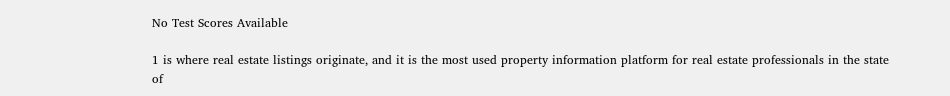No Test Scores Available

1 is where real estate listings originate, and it is the most used property information platform for real estate professionals in the state of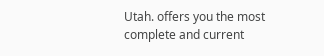Utah. offers you the most complete and current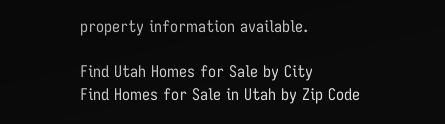property information available.

Find Utah Homes for Sale by City
Find Homes for Sale in Utah by Zip Code